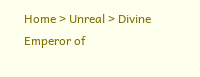Home > Unreal > Divine Emperor of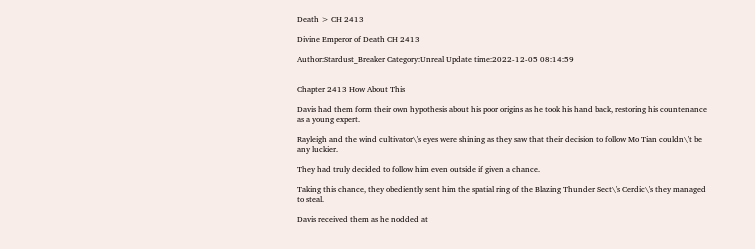Death > CH 2413

Divine Emperor of Death CH 2413

Author:Stardust_Breaker Category:Unreal Update time:2022-12-05 08:14:59


Chapter 2413 How About This

Davis had them form their own hypothesis about his poor origins as he took his hand back, restoring his countenance as a young expert.

Rayleigh and the wind cultivator\'s eyes were shining as they saw that their decision to follow Mo Tian couldn\'t be any luckier.

They had truly decided to follow him even outside if given a chance.

Taking this chance, they obediently sent him the spatial ring of the Blazing Thunder Sect\'s Cerdic\'s they managed to steal.

Davis received them as he nodded at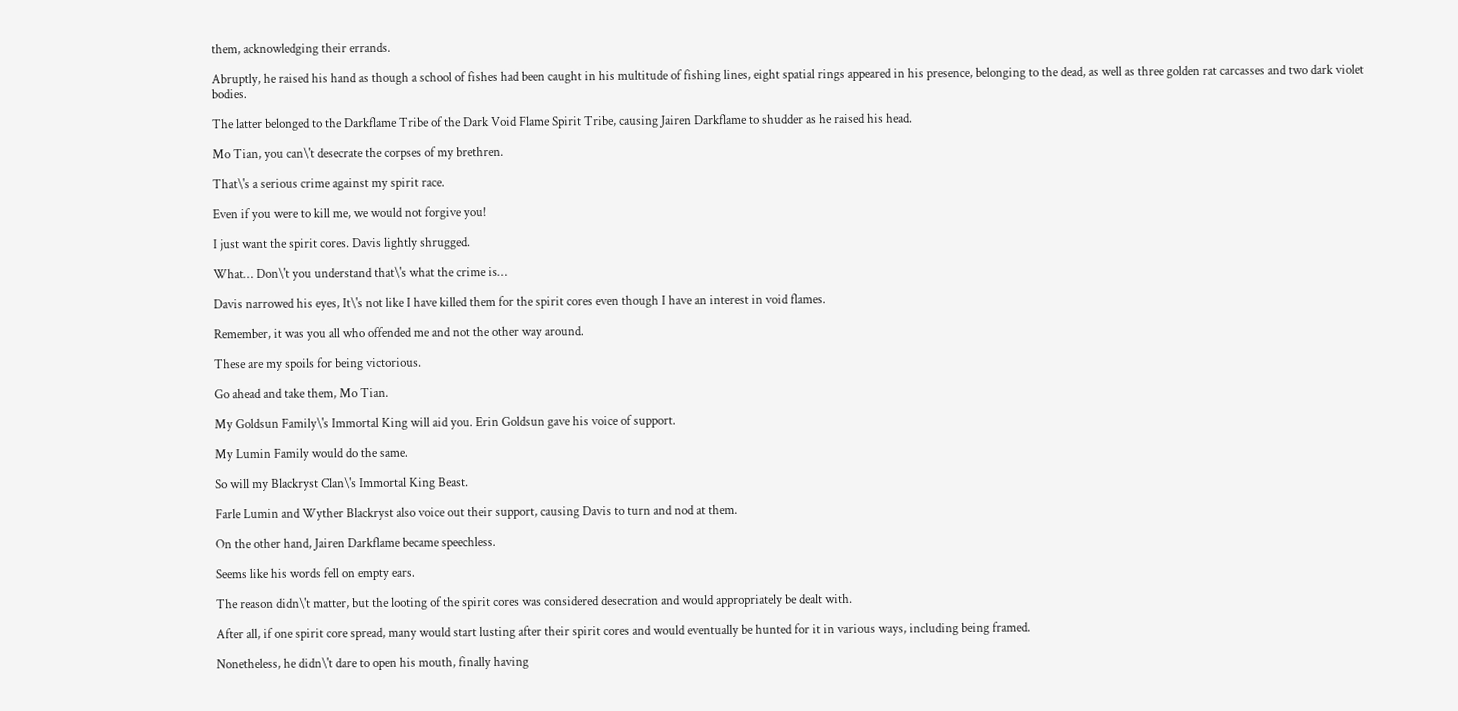them, acknowledging their errands.

Abruptly, he raised his hand as though a school of fishes had been caught in his multitude of fishing lines, eight spatial rings appeared in his presence, belonging to the dead, as well as three golden rat carcasses and two dark violet bodies.

The latter belonged to the Darkflame Tribe of the Dark Void Flame Spirit Tribe, causing Jairen Darkflame to shudder as he raised his head.

Mo Tian, you can\'t desecrate the corpses of my brethren.

That\'s a serious crime against my spirit race.

Even if you were to kill me, we would not forgive you!

I just want the spirit cores. Davis lightly shrugged.

What… Don\'t you understand that\'s what the crime is…

Davis narrowed his eyes, It\'s not like I have killed them for the spirit cores even though I have an interest in void flames.

Remember, it was you all who offended me and not the other way around.

These are my spoils for being victorious.

Go ahead and take them, Mo Tian.

My Goldsun Family\'s Immortal King will aid you. Erin Goldsun gave his voice of support.

My Lumin Family would do the same.

So will my Blackryst Clan\'s Immortal King Beast.

Farle Lumin and Wyther Blackryst also voice out their support, causing Davis to turn and nod at them.

On the other hand, Jairen Darkflame became speechless.

Seems like his words fell on empty ears.

The reason didn\'t matter, but the looting of the spirit cores was considered desecration and would appropriately be dealt with.

After all, if one spirit core spread, many would start lusting after their spirit cores and would eventually be hunted for it in various ways, including being framed.

Nonetheless, he didn\'t dare to open his mouth, finally having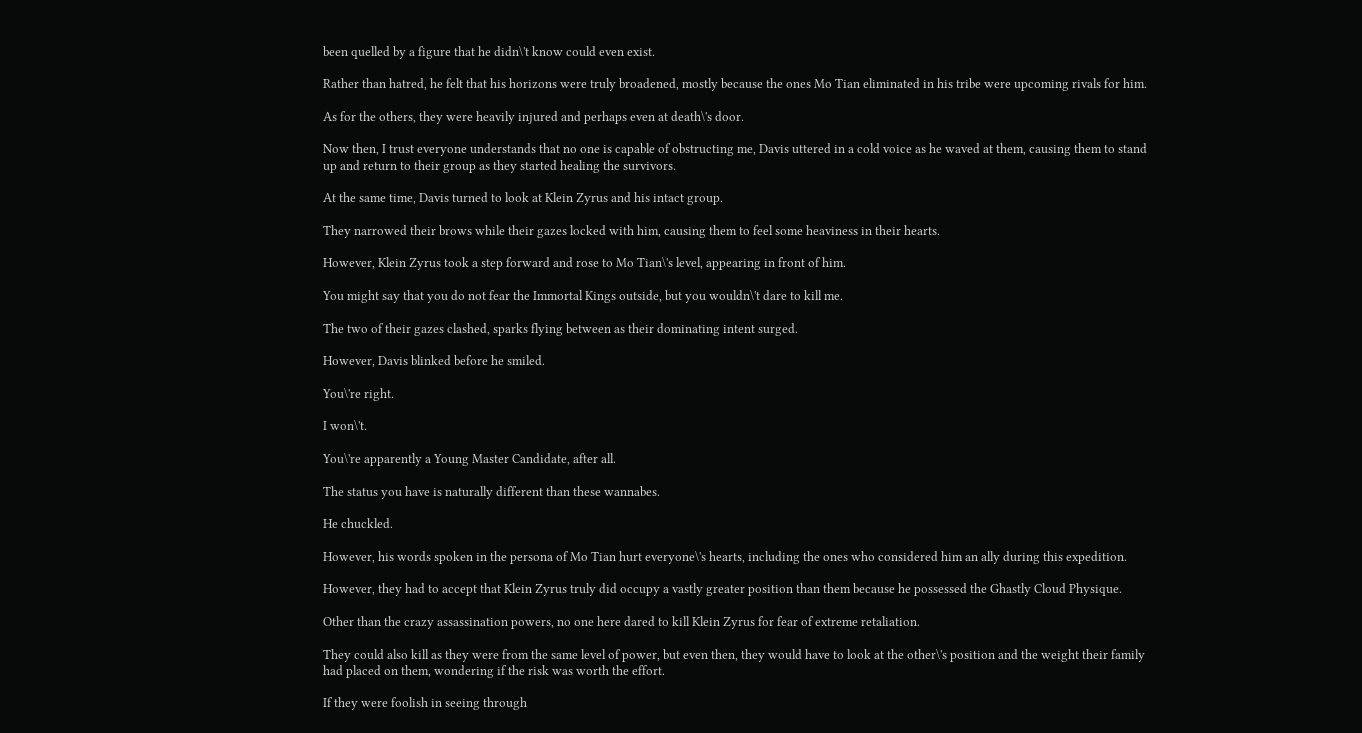been quelled by a figure that he didn\'t know could even exist.

Rather than hatred, he felt that his horizons were truly broadened, mostly because the ones Mo Tian eliminated in his tribe were upcoming rivals for him.

As for the others, they were heavily injured and perhaps even at death\'s door.

Now then, I trust everyone understands that no one is capable of obstructing me, Davis uttered in a cold voice as he waved at them, causing them to stand up and return to their group as they started healing the survivors.

At the same time, Davis turned to look at Klein Zyrus and his intact group.

They narrowed their brows while their gazes locked with him, causing them to feel some heaviness in their hearts.

However, Klein Zyrus took a step forward and rose to Mo Tian\'s level, appearing in front of him.

You might say that you do not fear the Immortal Kings outside, but you wouldn\'t dare to kill me.

The two of their gazes clashed, sparks flying between as their dominating intent surged.

However, Davis blinked before he smiled.

You\'re right.

I won\'t.

You\'re apparently a Young Master Candidate, after all.

The status you have is naturally different than these wannabes.

He chuckled.

However, his words spoken in the persona of Mo Tian hurt everyone\'s hearts, including the ones who considered him an ally during this expedition.

However, they had to accept that Klein Zyrus truly did occupy a vastly greater position than them because he possessed the Ghastly Cloud Physique.

Other than the crazy assassination powers, no one here dared to kill Klein Zyrus for fear of extreme retaliation.

They could also kill as they were from the same level of power, but even then, they would have to look at the other\'s position and the weight their family had placed on them, wondering if the risk was worth the effort.

If they were foolish in seeing through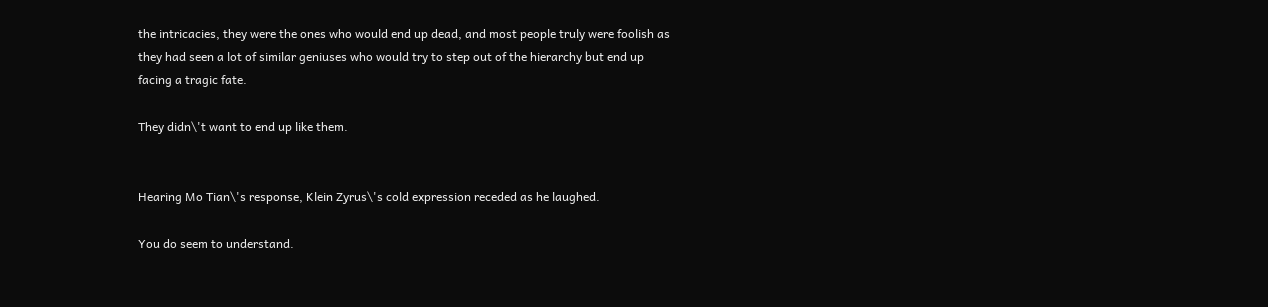the intricacies, they were the ones who would end up dead, and most people truly were foolish as they had seen a lot of similar geniuses who would try to step out of the hierarchy but end up facing a tragic fate.

They didn\'t want to end up like them.


Hearing Mo Tian\'s response, Klein Zyrus\'s cold expression receded as he laughed.

You do seem to understand.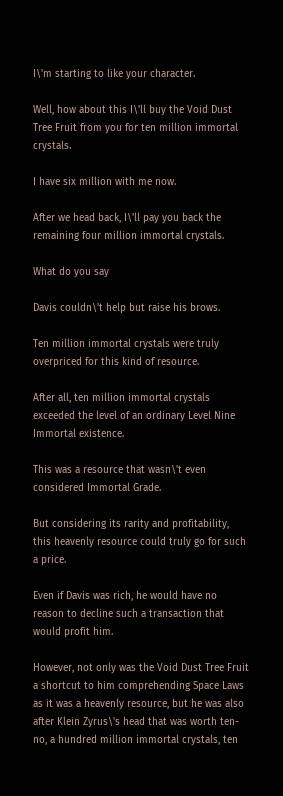I\'m starting to like your character.

Well, how about this I\'ll buy the Void Dust Tree Fruit from you for ten million immortal crystals.

I have six million with me now.

After we head back, I\'ll pay you back the remaining four million immortal crystals.

What do you say

Davis couldn\'t help but raise his brows.

Ten million immortal crystals were truly overpriced for this kind of resource.

After all, ten million immortal crystals exceeded the level of an ordinary Level Nine Immortal existence.

This was a resource that wasn\'t even considered Immortal Grade.

But considering its rarity and profitability, this heavenly resource could truly go for such a price.

Even if Davis was rich, he would have no reason to decline such a transaction that would profit him.

However, not only was the Void Dust Tree Fruit a shortcut to him comprehending Space Laws as it was a heavenly resource, but he was also after Klein Zyrus\'s head that was worth ten- no, a hundred million immortal crystals, ten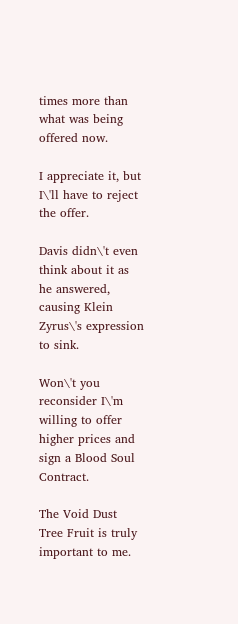times more than what was being offered now.

I appreciate it, but I\'ll have to reject the offer.

Davis didn\'t even think about it as he answered, causing Klein Zyrus\'s expression to sink.

Won\'t you reconsider I\'m willing to offer higher prices and sign a Blood Soul Contract.

The Void Dust Tree Fruit is truly important to me.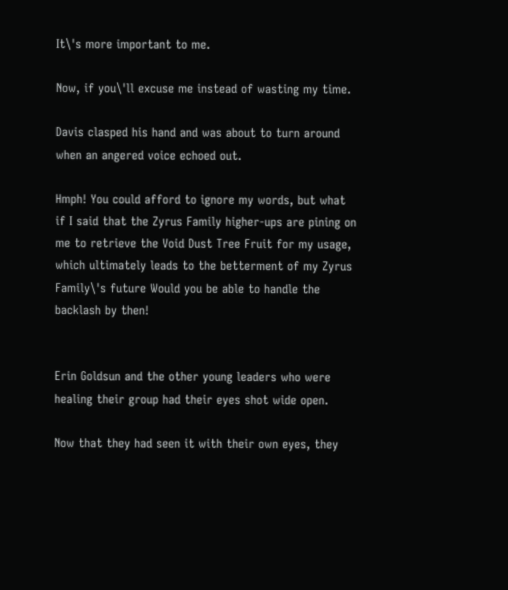It\'s more important to me.

Now, if you\'ll excuse me instead of wasting my time.

Davis clasped his hand and was about to turn around when an angered voice echoed out.

Hmph! You could afford to ignore my words, but what if I said that the Zyrus Family higher-ups are pining on me to retrieve the Void Dust Tree Fruit for my usage, which ultimately leads to the betterment of my Zyrus Family\'s future Would you be able to handle the backlash by then!


Erin Goldsun and the other young leaders who were healing their group had their eyes shot wide open.

Now that they had seen it with their own eyes, they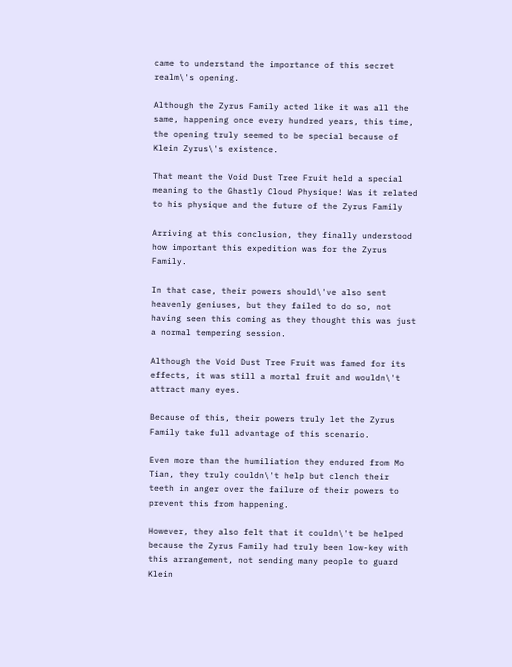came to understand the importance of this secret realm\'s opening.

Although the Zyrus Family acted like it was all the same, happening once every hundred years, this time, the opening truly seemed to be special because of Klein Zyrus\'s existence.

That meant the Void Dust Tree Fruit held a special meaning to the Ghastly Cloud Physique! Was it related to his physique and the future of the Zyrus Family

Arriving at this conclusion, they finally understood how important this expedition was for the Zyrus Family.

In that case, their powers should\'ve also sent heavenly geniuses, but they failed to do so, not having seen this coming as they thought this was just a normal tempering session.

Although the Void Dust Tree Fruit was famed for its effects, it was still a mortal fruit and wouldn\'t attract many eyes.

Because of this, their powers truly let the Zyrus Family take full advantage of this scenario.

Even more than the humiliation they endured from Mo Tian, they truly couldn\'t help but clench their teeth in anger over the failure of their powers to prevent this from happening.

However, they also felt that it couldn\'t be helped because the Zyrus Family had truly been low-key with this arrangement, not sending many people to guard Klein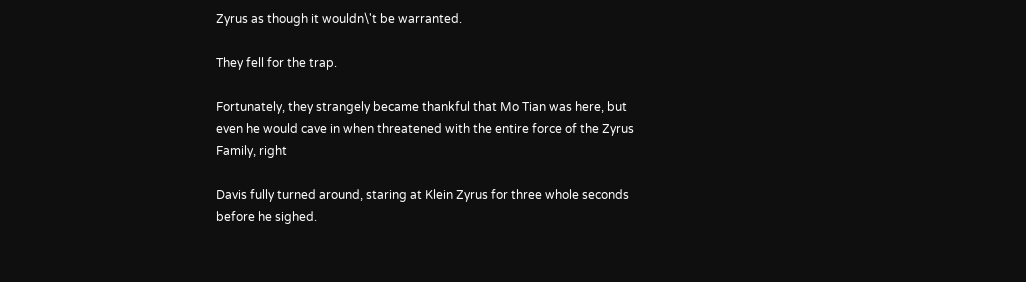Zyrus as though it wouldn\'t be warranted.

They fell for the trap.

Fortunately, they strangely became thankful that Mo Tian was here, but even he would cave in when threatened with the entire force of the Zyrus Family, right

Davis fully turned around, staring at Klein Zyrus for three whole seconds before he sighed.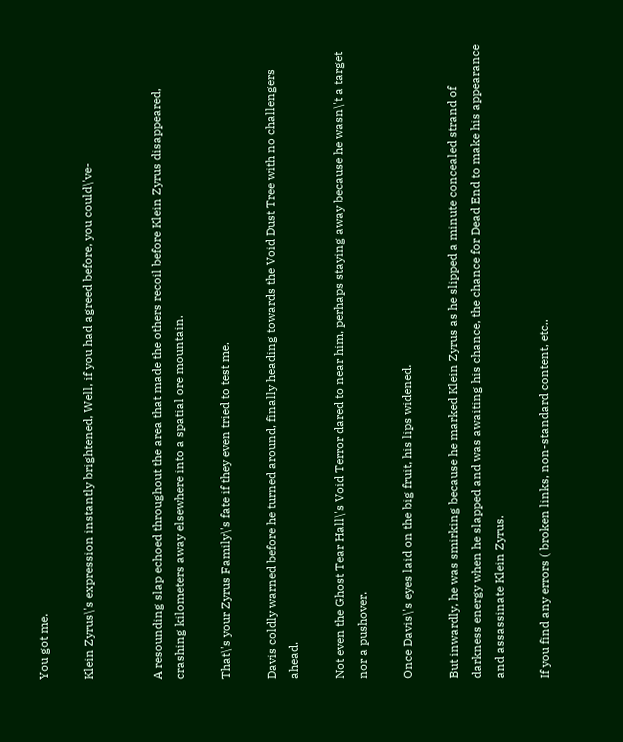You got me.

Klein Zyrus\'s expression instantly brightened, Well, if you had agreed before, you could\'ve-


A resounding slap echoed throughout the area that made the others recoil before Klein Zyrus disappeared, crashing kilometers away elsewhere into a spatial ore mountain.

That\'s your Zyrus Family\'s fate if they even tried to test me.

Davis coldly warned before he turned around, finally heading towards the Void Dust Tree with no challengers ahead.

Not even the Ghost Tear Hall\'s Void Terror dared to near him, perhaps staying away because he wasn\'t a target nor a pushover.

Once Davis\'s eyes laid on the big fruit, his lips widened.

But inwardly, he was smirking because he marked Klein Zyrus as he slipped a minute concealed strand of darkness energy when he slapped and was awaiting his chance, the chance for Dead End to make his appearance and assassinate Klein Zyrus.

If you find any errors ( broken links, non-standard content, etc..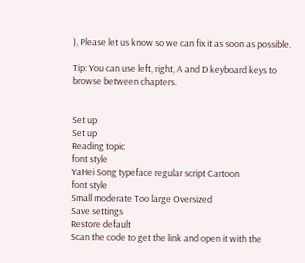), Please let us know so we can fix it as soon as possible.

Tip: You can use left, right, A and D keyboard keys to browse between chapters.


Set up
Set up
Reading topic
font style
YaHei Song typeface regular script Cartoon
font style
Small moderate Too large Oversized
Save settings
Restore default
Scan the code to get the link and open it with the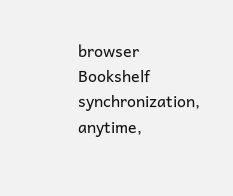browser
Bookshelf synchronization, anytime,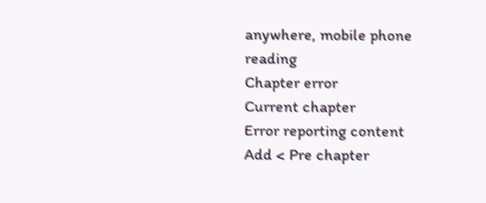anywhere, mobile phone reading
Chapter error
Current chapter
Error reporting content
Add < Pre chapter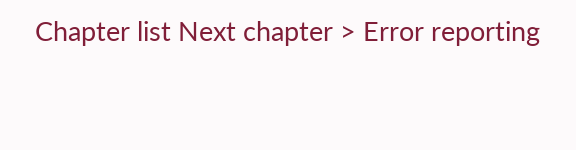Chapter list Next chapter > Error reporting